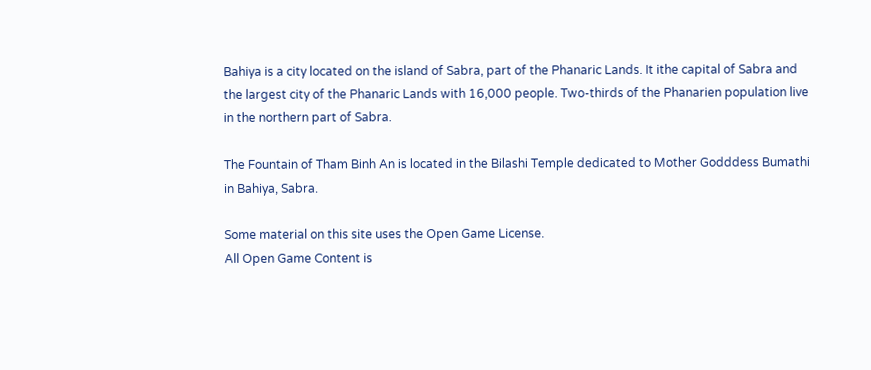Bahiya is a city located on the island of Sabra, part of the Phanaric Lands. It ithe capital of Sabra and the largest city of the Phanaric Lands with 16,000 people. Two-thirds of the Phanarien population live in the northern part of Sabra.

The Fountain of Tham Binh An is located in the Bilashi Temple dedicated to Mother Godddess Bumathi in Bahiya, Sabra.

Some material on this site uses the Open Game License.
All Open Game Content is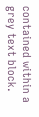contained within a grey text block.